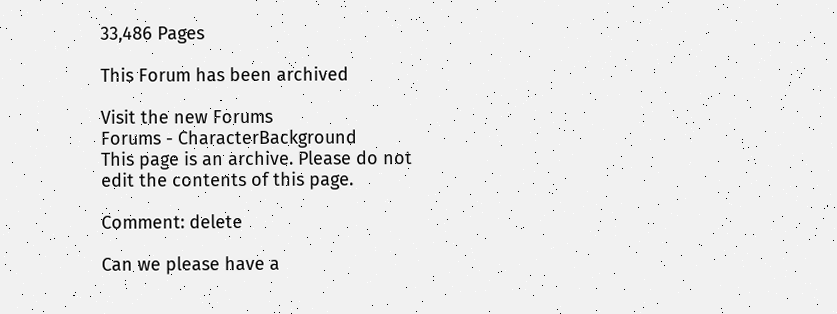33,486 Pages

This Forum has been archived

Visit the new Forums
Forums - CharacterBackground
This page is an archive. Please do not edit the contents of this page.

Comment: delete

Can we please have a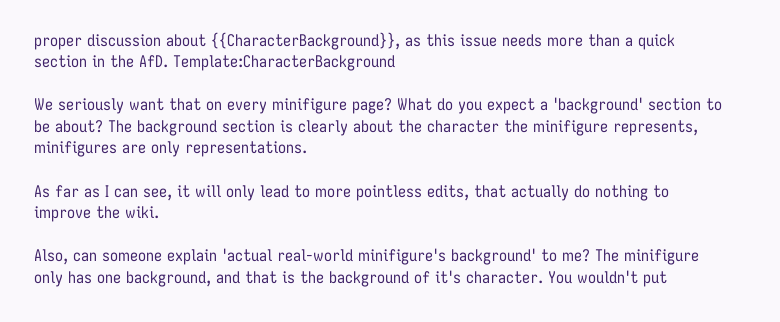proper discussion about {{CharacterBackground}}, as this issue needs more than a quick section in the AfD. Template:CharacterBackground

We seriously want that on every minifigure page? What do you expect a 'background' section to be about? The background section is clearly about the character the minifigure represents, minifigures are only representations.

As far as I can see, it will only lead to more pointless edits, that actually do nothing to improve the wiki.

Also, can someone explain 'actual real-world minifigure's background' to me? The minifigure only has one background, and that is the background of it's character. You wouldn't put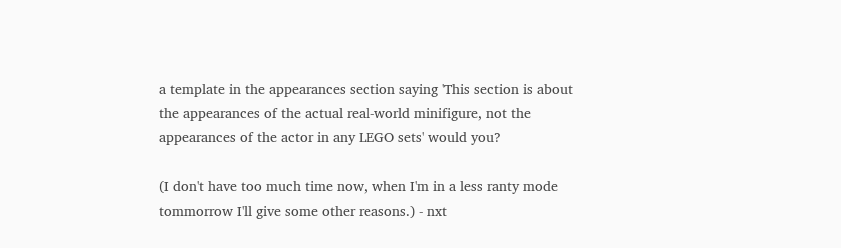a template in the appearances section saying 'This section is about the appearances of the actual real-world minifigure, not the appearances of the actor in any LEGO sets' would you?

(I don't have too much time now, when I'm in a less ranty mode tommorrow I'll give some other reasons.) - nxt